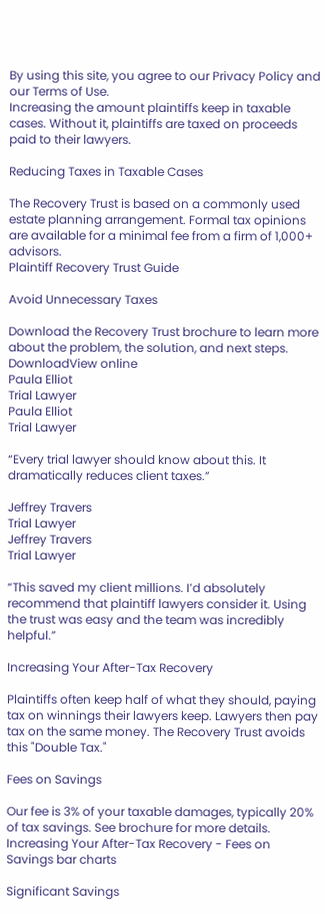By using this site, you agree to our Privacy Policy and our Terms of Use.
Increasing the amount plaintiffs keep in taxable cases. Without it, plaintiffs are taxed on proceeds paid to their lawyers.

Reducing Taxes in Taxable Cases

The Recovery Trust is based on a commonly used estate planning arrangement. Formal tax opinions are available for a minimal fee from a firm of 1,000+ advisors.
Plaintiff Recovery Trust Guide

Avoid Unnecessary Taxes

Download the Recovery Trust brochure to learn more about the problem, the solution, and next steps.
DownloadView online
Paula Elliot
Trial Lawyer
Paula Elliot
Trial Lawyer

“Every trial lawyer should know about this. It dramatically reduces client taxes.”

Jeffrey Travers
Trial Lawyer
Jeffrey Travers
Trial Lawyer

“This saved my client millions. I’d absolutely recommend that plaintiff lawyers consider it. Using the trust was easy and the team was incredibly helpful.”

Increasing Your After-Tax Recovery

Plaintiffs often keep half of what they should, paying tax on winnings their lawyers keep. Lawyers then pay tax on the same money. The Recovery Trust avoids this "Double Tax."

Fees on Savings

Our fee is 3% of your taxable damages, typically 20% of tax savings. See brochure for more details.
Increasing Your After-Tax Recovery - Fees on Savings bar charts

Significant Savings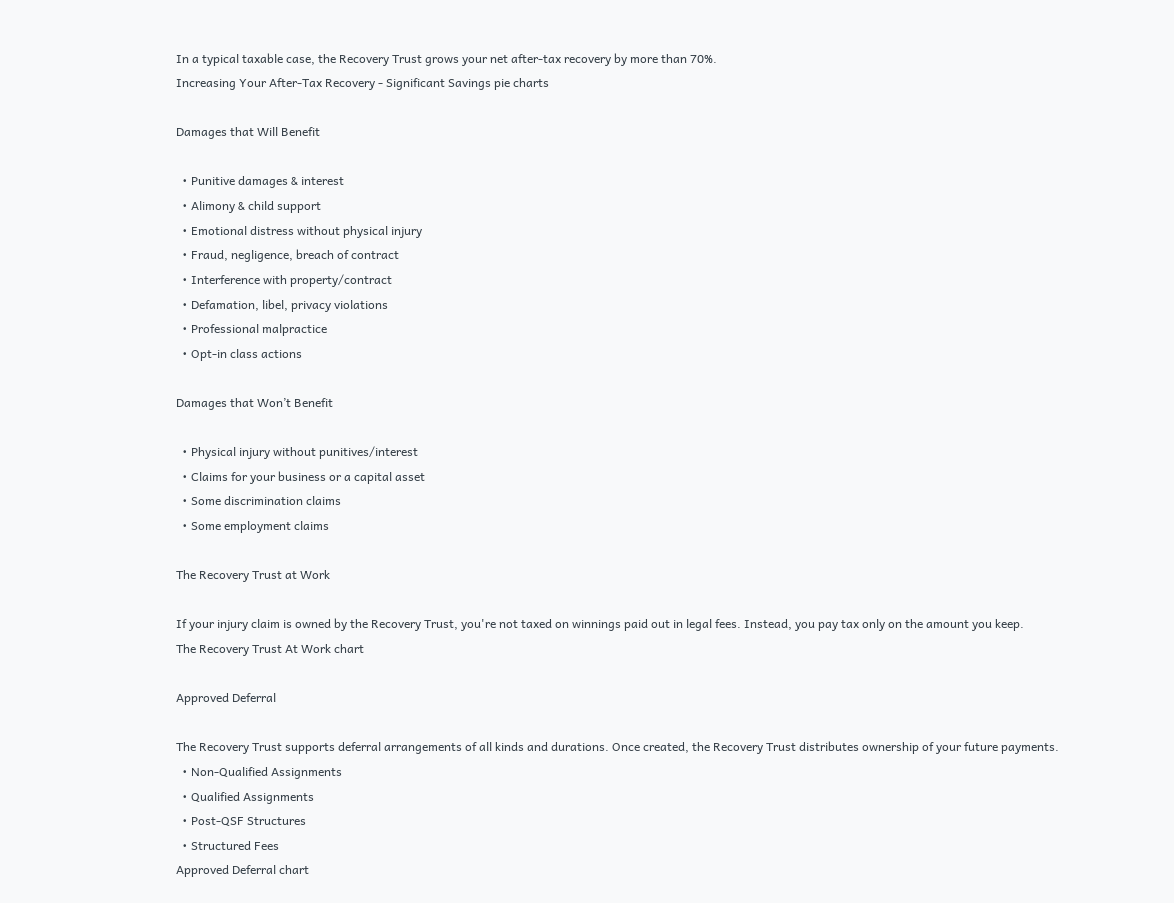In a typical taxable case, the Recovery Trust grows your net after-tax recovery by more than 70%.
Increasing Your After-Tax Recovery - Significant Savings pie charts

Damages that Will Benefit

  • Punitive damages & interest
  • Alimony & child support
  • Emotional distress without physical injury
  • Fraud, negligence, breach of contract
  • Interference with property/contract
  • Defamation, libel, privacy violations
  • Professional malpractice
  • Opt-in class actions

Damages that Won’t Benefit

  • Physical injury without punitives/interest
  • Claims for your business or a capital asset
  • Some discrimination claims
  • Some employment claims

The Recovery Trust at Work

If your injury claim is owned by the Recovery Trust, you're not taxed on winnings paid out in legal fees. Instead, you pay tax only on the amount you keep.
The Recovery Trust At Work chart

Approved Deferral

The Recovery Trust supports deferral arrangements of all kinds and durations. Once created, the Recovery Trust distributes ownership of your future payments.
  • Non-Qualified Assignments
  • Qualified Assignments
  • Post-QSF Structures
  • Structured Fees
Approved Deferral chart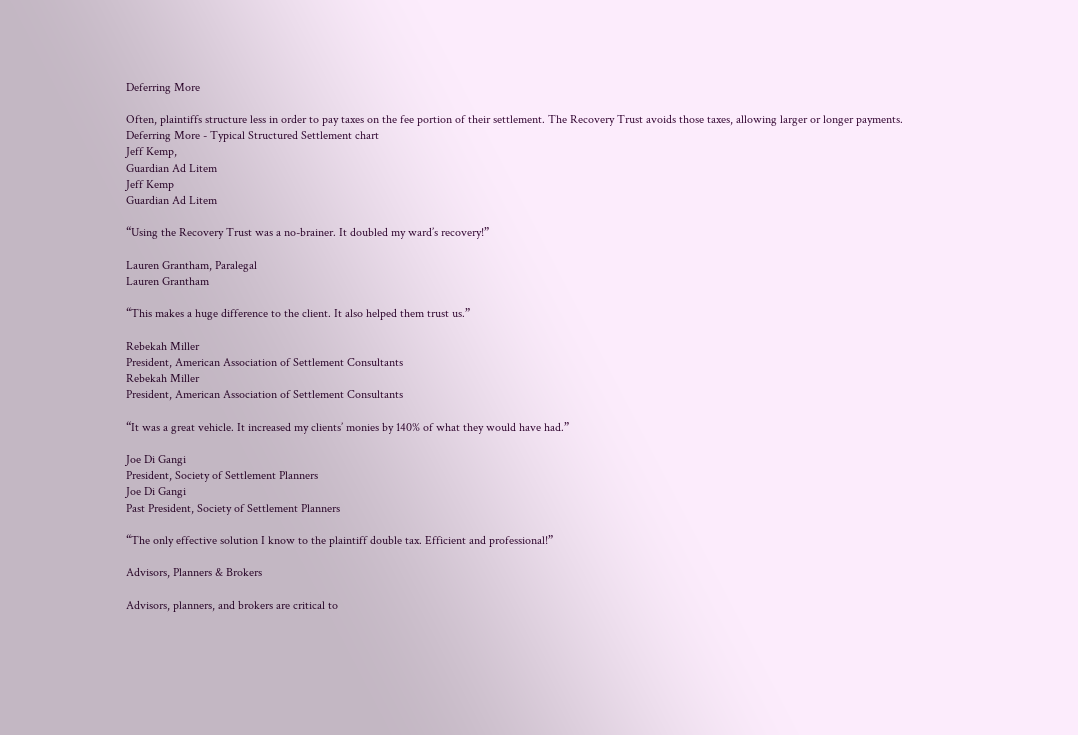Deferring More

Often, plaintiffs structure less in order to pay taxes on the fee portion of their settlement. The Recovery Trust avoids those taxes, allowing larger or longer payments.
Deferring More - Typical Structured Settlement chart
Jeff Kemp,
Guardian Ad Litem
Jeff Kemp
Guardian Ad Litem

“Using the Recovery Trust was a no-brainer. It doubled my ward’s recovery!”

Lauren Grantham, Paralegal
Lauren Grantham

“This makes a huge difference to the client. It also helped them trust us.”

Rebekah Miller
President, American Association of Settlement Consultants
Rebekah Miller
President, American Association of Settlement Consultants

“It was a great vehicle. It increased my clients’ monies by 140% of what they would have had.”

Joe Di Gangi
President, Society of Settlement Planners
Joe Di Gangi
Past President, Society of Settlement Planners

“The only effective solution I know to the plaintiff double tax. Efficient and professional!”

Advisors, Planners & Brokers

Advisors, planners, and brokers are critical to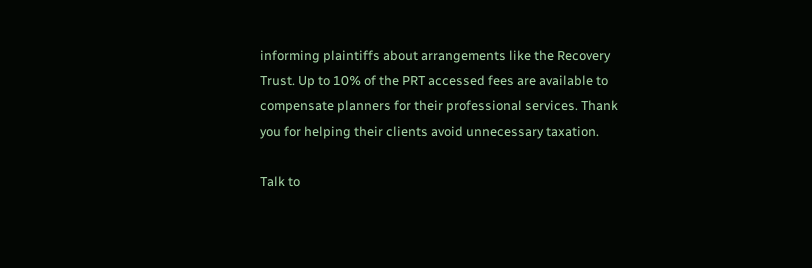informing plaintiffs about arrangements like the Recovery Trust. Up to 10% of the PRT accessed fees are available to compensate planners for their professional services. Thank you for helping their clients avoid unnecessary taxation.

Talk to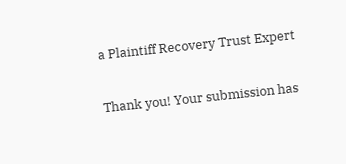a Plaintiff Recovery Trust Expert

Thank you! Your submission has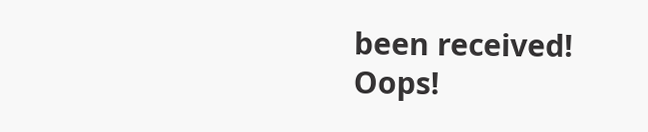been received!
Oops!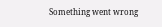Something went wrong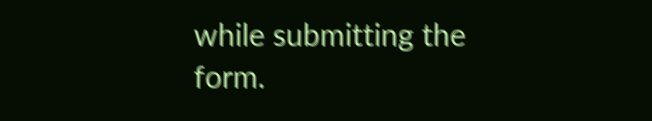while submitting the form.